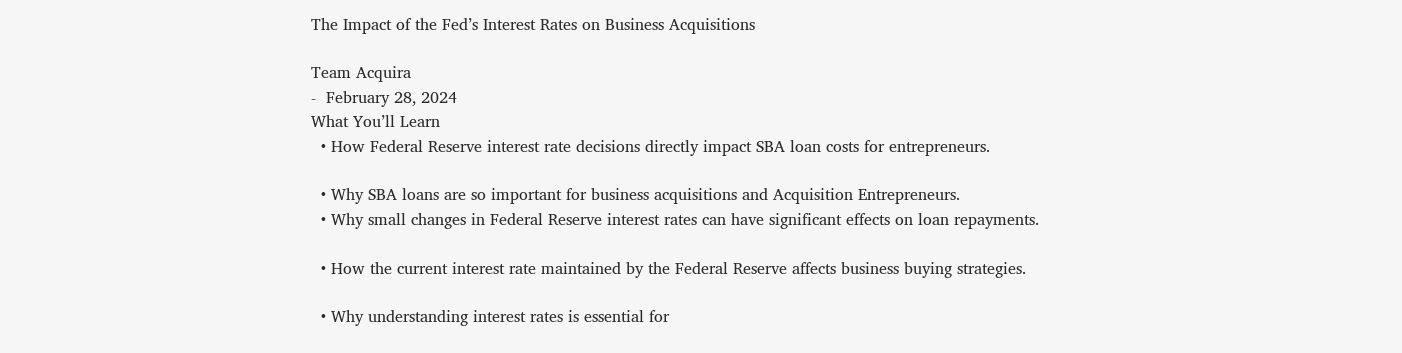The Impact of the Fed’s Interest Rates on Business Acquisitions

Team Acquira
-  February 28, 2024
What You’ll Learn
  • How Federal Reserve interest rate decisions directly impact SBA loan costs for entrepreneurs.

  • Why SBA loans are so important for business acquisitions and Acquisition Entrepreneurs.
  • Why small changes in Federal Reserve interest rates can have significant effects on loan repayments.

  • How the current interest rate maintained by the Federal Reserve affects business buying strategies.

  • Why understanding interest rates is essential for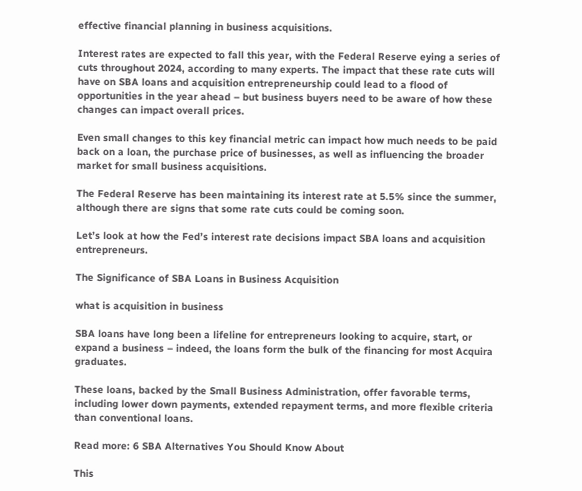effective financial planning in business acquisitions.

Interest rates are expected to fall this year, with the Federal Reserve eying a series of cuts throughout 2024, according to many experts. The impact that these rate cuts will have on SBA loans and acquisition entrepreneurship could lead to a flood of opportunities in the year ahead – but business buyers need to be aware of how these changes can impact overall prices.

Even small changes to this key financial metric can impact how much needs to be paid back on a loan, the purchase price of businesses, as well as influencing the broader market for small business acquisitions.

The Federal Reserve has been maintaining its interest rate at 5.5% since the summer, although there are signs that some rate cuts could be coming soon.

Let’s look at how the Fed’s interest rate decisions impact SBA loans and acquisition entrepreneurs.

The Significance of SBA Loans in Business Acquisition

what is acquisition in business

SBA loans have long been a lifeline for entrepreneurs looking to acquire, start, or expand a business – indeed, the loans form the bulk of the financing for most Acquira graduates.

These loans, backed by the Small Business Administration, offer favorable terms, including lower down payments, extended repayment terms, and more flexible criteria than conventional loans.

Read more: 6 SBA Alternatives You Should Know About

This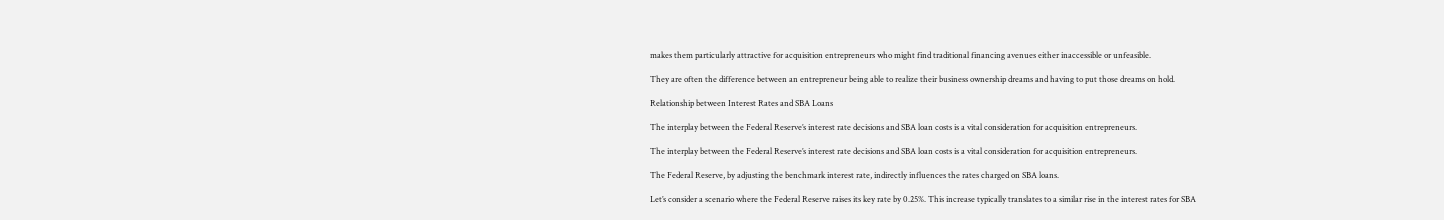makes them particularly attractive for acquisition entrepreneurs who might find traditional financing avenues either inaccessible or unfeasible.

They are often the difference between an entrepreneur being able to realize their business ownership dreams and having to put those dreams on hold.

Relationship between Interest Rates and SBA Loans

The interplay between the Federal Reserve’s interest rate decisions and SBA loan costs is a vital consideration for acquisition entrepreneurs.

The interplay between the Federal Reserve’s interest rate decisions and SBA loan costs is a vital consideration for acquisition entrepreneurs.

The Federal Reserve, by adjusting the benchmark interest rate, indirectly influences the rates charged on SBA loans.

Let’s consider a scenario where the Federal Reserve raises its key rate by 0.25%. This increase typically translates to a similar rise in the interest rates for SBA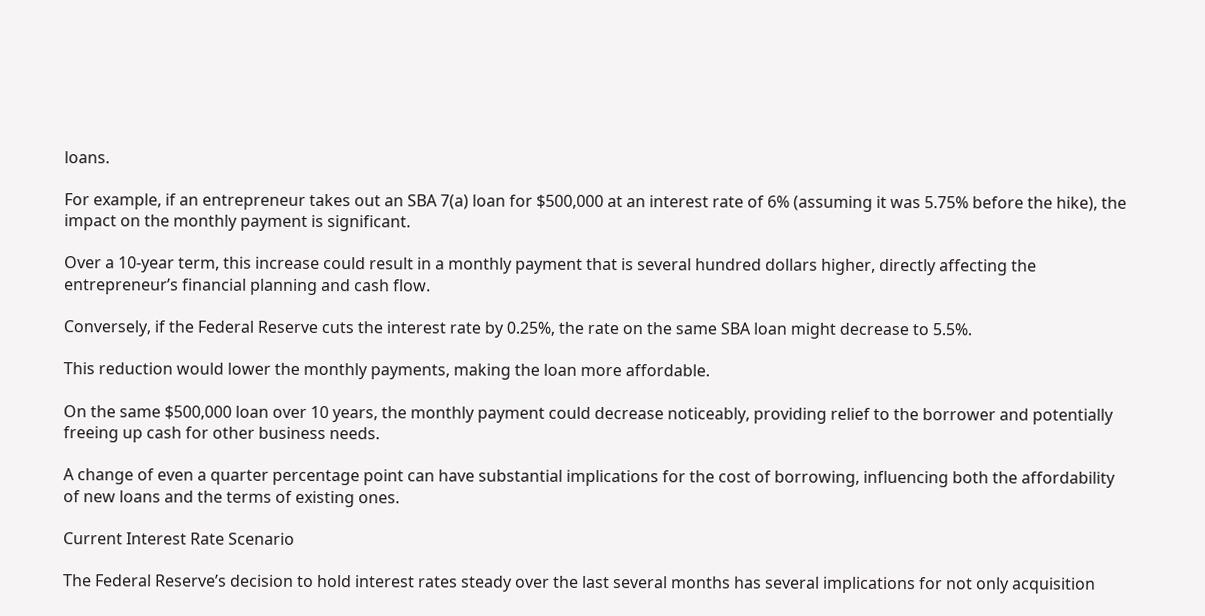loans.

For example, if an entrepreneur takes out an SBA 7(a) loan for $500,000 at an interest rate of 6% (assuming it was 5.75% before the hike), the impact on the monthly payment is significant.

Over a 10-year term, this increase could result in a monthly payment that is several hundred dollars higher, directly affecting the entrepreneur’s financial planning and cash flow.

Conversely, if the Federal Reserve cuts the interest rate by 0.25%, the rate on the same SBA loan might decrease to 5.5%.

This reduction would lower the monthly payments, making the loan more affordable.

On the same $500,000 loan over 10 years, the monthly payment could decrease noticeably, providing relief to the borrower and potentially freeing up cash for other business needs.

A change of even a quarter percentage point can have substantial implications for the cost of borrowing, influencing both the affordability of new loans and the terms of existing ones.

Current Interest Rate Scenario

The Federal Reserve’s decision to hold interest rates steady over the last several months has several implications for not only acquisition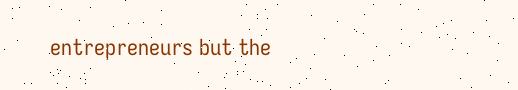entrepreneurs but the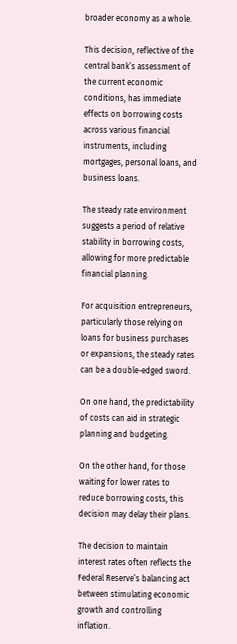broader economy as a whole.

This decision, reflective of the central bank’s assessment of the current economic conditions, has immediate effects on borrowing costs across various financial instruments, including mortgages, personal loans, and business loans.

The steady rate environment suggests a period of relative stability in borrowing costs, allowing for more predictable financial planning.

For acquisition entrepreneurs, particularly those relying on loans for business purchases or expansions, the steady rates can be a double-edged sword.

On one hand, the predictability of costs can aid in strategic planning and budgeting.

On the other hand, for those waiting for lower rates to reduce borrowing costs, this decision may delay their plans.

The decision to maintain interest rates often reflects the Federal Reserve’s balancing act between stimulating economic growth and controlling inflation.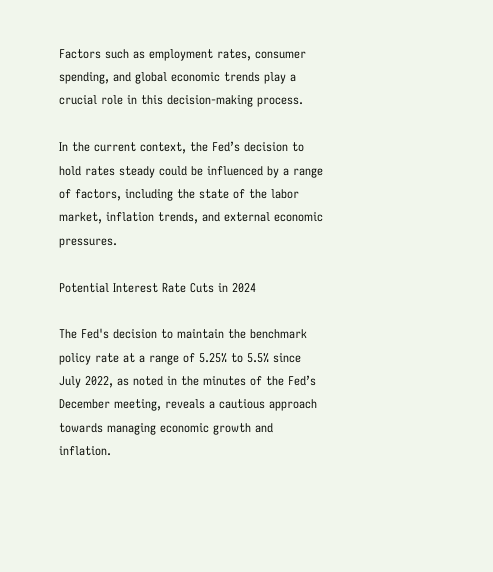Factors such as employment rates, consumer spending, and global economic trends play a crucial role in this decision-making process.

In the current context, the Fed’s decision to hold rates steady could be influenced by a range of factors, including the state of the labor market, inflation trends, and external economic pressures.

Potential Interest Rate Cuts in 2024

The Fed's decision to maintain the benchmark policy rate at a range of 5.25% to 5.5% since July 2022, as noted in the minutes of the Fed’s December meeting, reveals a cautious approach towards managing economic growth and inflation.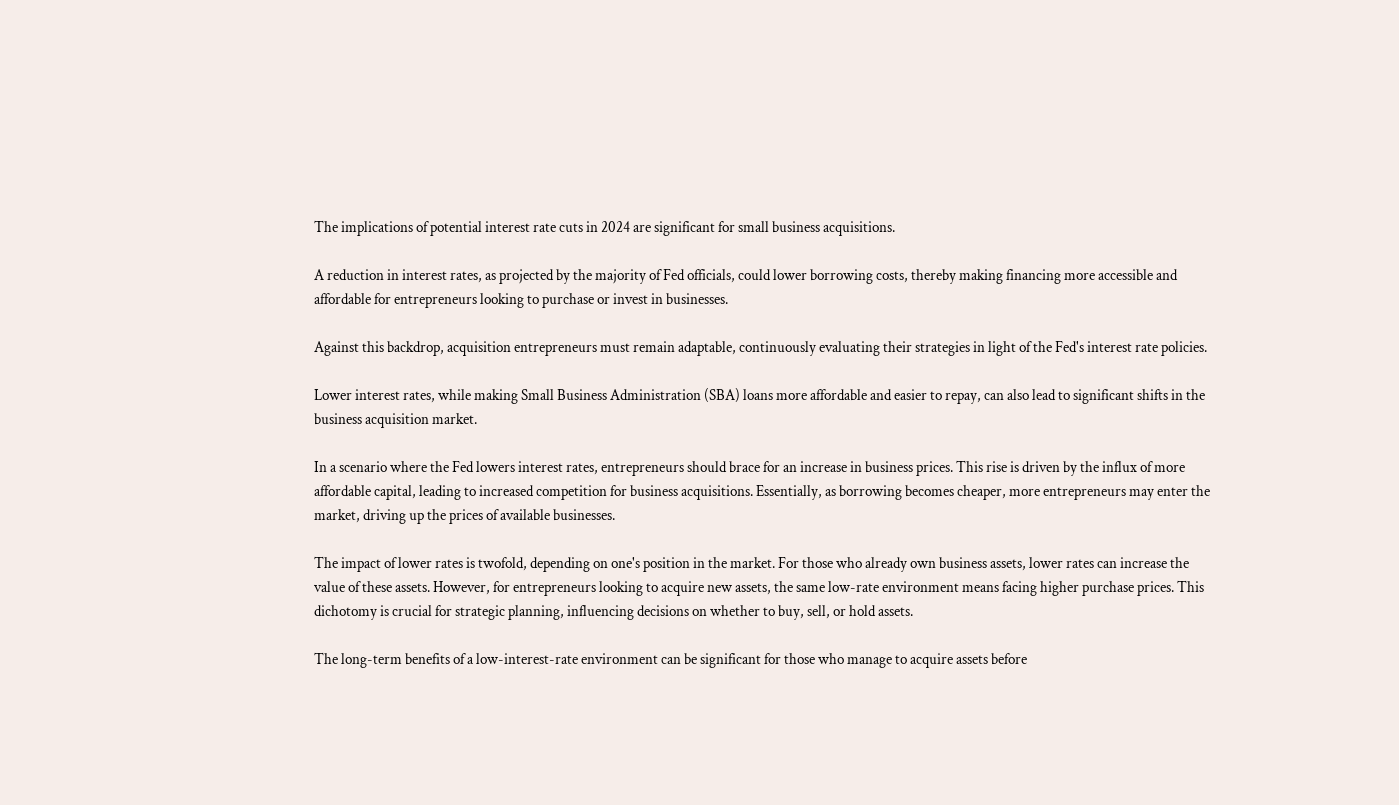The implications of potential interest rate cuts in 2024 are significant for small business acquisitions.

A reduction in interest rates, as projected by the majority of Fed officials, could lower borrowing costs, thereby making financing more accessible and affordable for entrepreneurs looking to purchase or invest in businesses.

Against this backdrop, acquisition entrepreneurs must remain adaptable, continuously evaluating their strategies in light of the Fed's interest rate policies.

Lower interest rates, while making Small Business Administration (SBA) loans more affordable and easier to repay, can also lead to significant shifts in the business acquisition market.

In a scenario where the Fed lowers interest rates, entrepreneurs should brace for an increase in business prices. This rise is driven by the influx of more affordable capital, leading to increased competition for business acquisitions. Essentially, as borrowing becomes cheaper, more entrepreneurs may enter the market, driving up the prices of available businesses.

The impact of lower rates is twofold, depending on one's position in the market. For those who already own business assets, lower rates can increase the value of these assets. However, for entrepreneurs looking to acquire new assets, the same low-rate environment means facing higher purchase prices. This dichotomy is crucial for strategic planning, influencing decisions on whether to buy, sell, or hold assets.

The long-term benefits of a low-interest-rate environment can be significant for those who manage to acquire assets before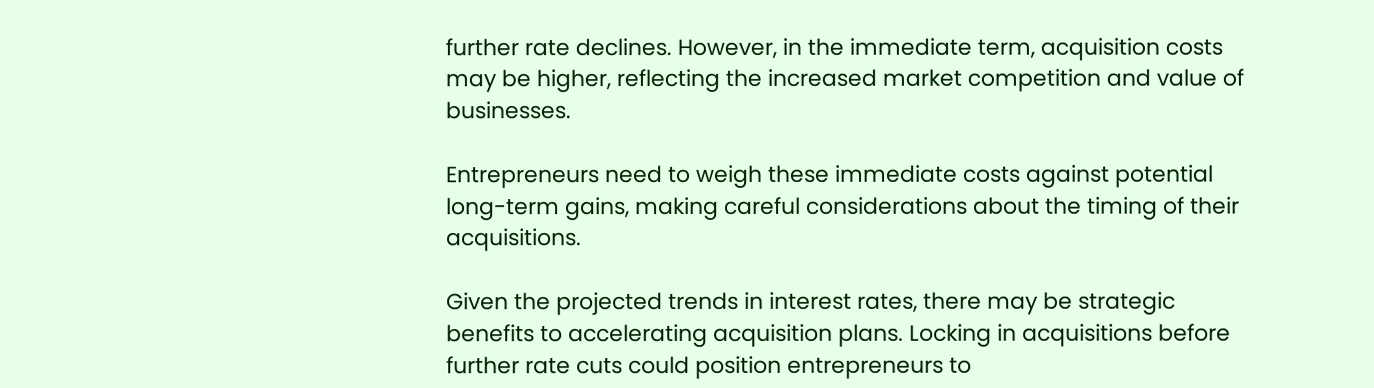further rate declines. However, in the immediate term, acquisition costs may be higher, reflecting the increased market competition and value of businesses.

Entrepreneurs need to weigh these immediate costs against potential long-term gains, making careful considerations about the timing of their acquisitions.

Given the projected trends in interest rates, there may be strategic benefits to accelerating acquisition plans. Locking in acquisitions before further rate cuts could position entrepreneurs to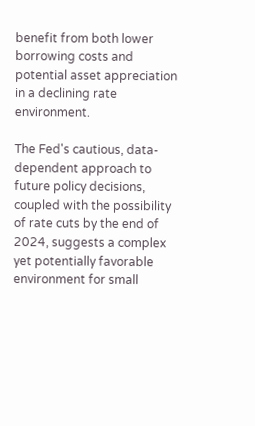benefit from both lower borrowing costs and potential asset appreciation in a declining rate environment.

The Fed's cautious, data-dependent approach to future policy decisions, coupled with the possibility of rate cuts by the end of 2024, suggests a complex yet potentially favorable environment for small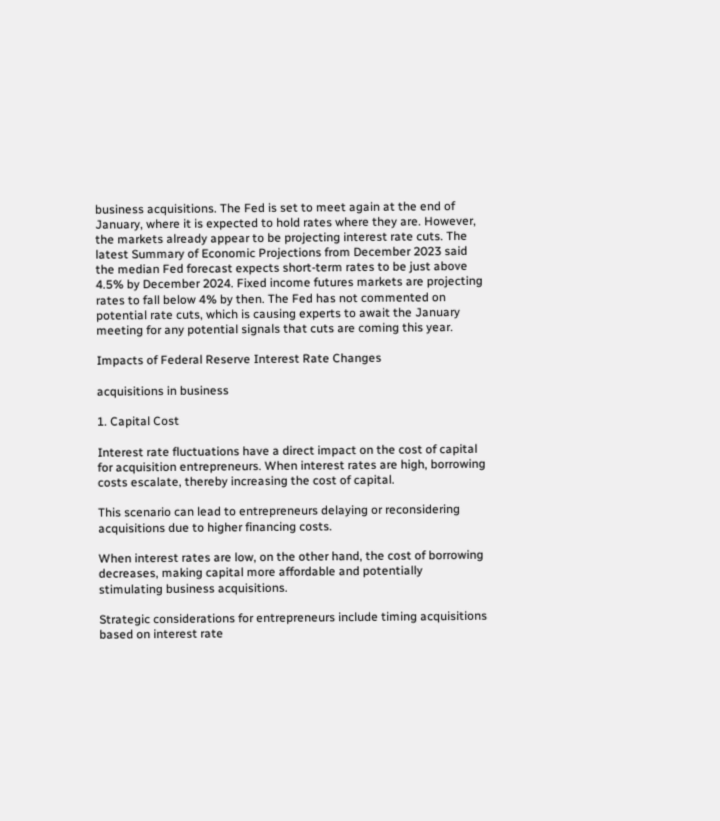business acquisitions. The Fed is set to meet again at the end of January, where it is expected to hold rates where they are. However, the markets already appear to be projecting interest rate cuts. The latest Summary of Economic Projections from December 2023 said the median Fed forecast expects short-term rates to be just above 4.5% by December 2024. Fixed income futures markets are projecting rates to fall below 4% by then. The Fed has not commented on potential rate cuts, which is causing experts to await the January meeting for any potential signals that cuts are coming this year.

Impacts of Federal Reserve Interest Rate Changes

acquisitions in business

1. Capital Cost

Interest rate fluctuations have a direct impact on the cost of capital for acquisition entrepreneurs. When interest rates are high, borrowing costs escalate, thereby increasing the cost of capital.

This scenario can lead to entrepreneurs delaying or reconsidering acquisitions due to higher financing costs.

When interest rates are low, on the other hand, the cost of borrowing decreases, making capital more affordable and potentially stimulating business acquisitions.

Strategic considerations for entrepreneurs include timing acquisitions based on interest rate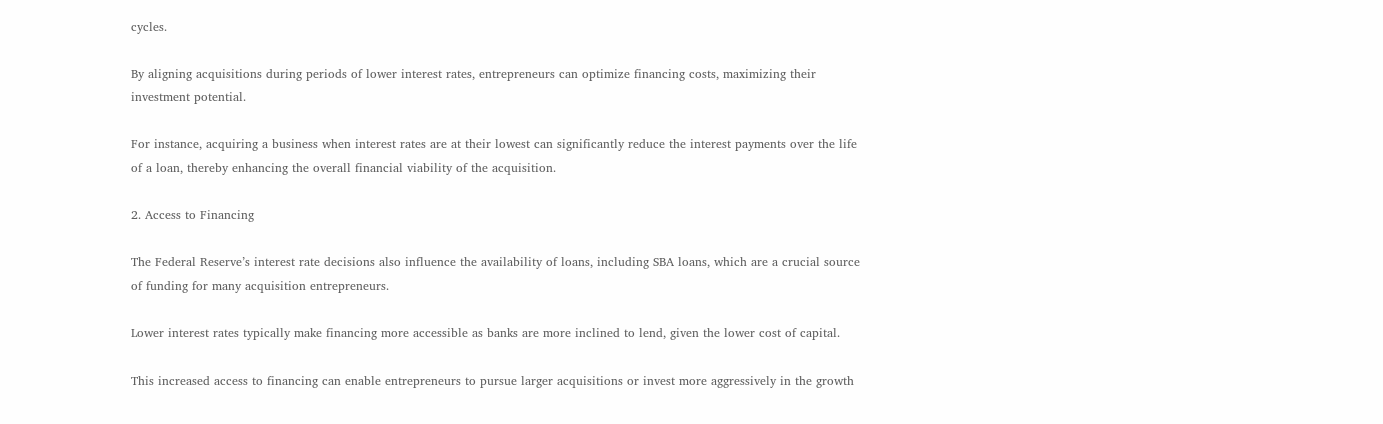cycles.

By aligning acquisitions during periods of lower interest rates, entrepreneurs can optimize financing costs, maximizing their investment potential.

For instance, acquiring a business when interest rates are at their lowest can significantly reduce the interest payments over the life of a loan, thereby enhancing the overall financial viability of the acquisition.

2. Access to Financing

The Federal Reserve’s interest rate decisions also influence the availability of loans, including SBA loans, which are a crucial source of funding for many acquisition entrepreneurs.

Lower interest rates typically make financing more accessible as banks are more inclined to lend, given the lower cost of capital.

This increased access to financing can enable entrepreneurs to pursue larger acquisitions or invest more aggressively in the growth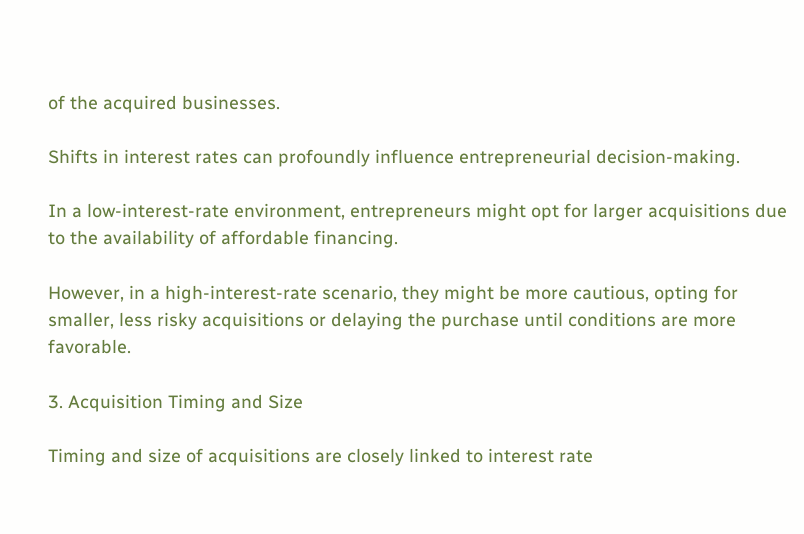of the acquired businesses.

Shifts in interest rates can profoundly influence entrepreneurial decision-making.

In a low-interest-rate environment, entrepreneurs might opt for larger acquisitions due to the availability of affordable financing.

However, in a high-interest-rate scenario, they might be more cautious, opting for smaller, less risky acquisitions or delaying the purchase until conditions are more favorable.

3. Acquisition Timing and Size

Timing and size of acquisitions are closely linked to interest rate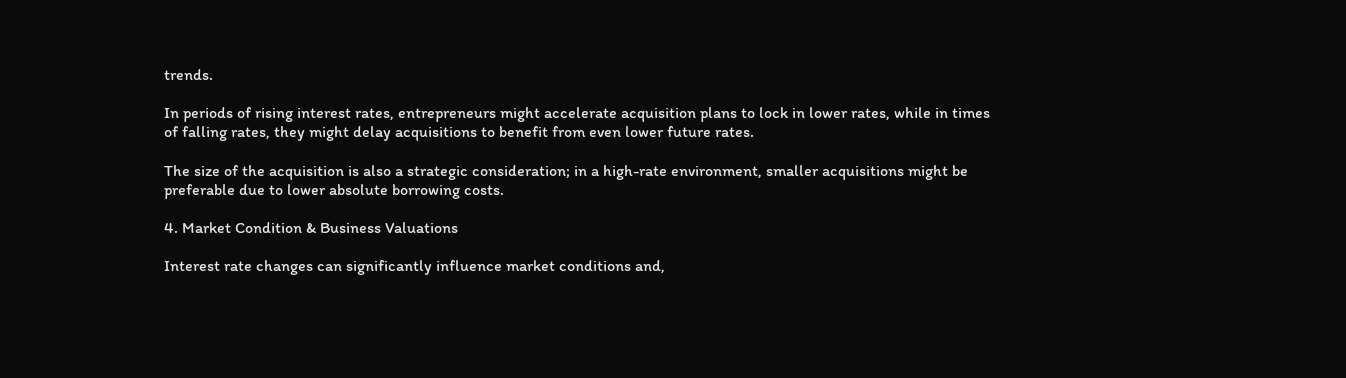trends.

In periods of rising interest rates, entrepreneurs might accelerate acquisition plans to lock in lower rates, while in times of falling rates, they might delay acquisitions to benefit from even lower future rates.

The size of the acquisition is also a strategic consideration; in a high-rate environment, smaller acquisitions might be preferable due to lower absolute borrowing costs.

4. Market Condition & Business Valuations

Interest rate changes can significantly influence market conditions and,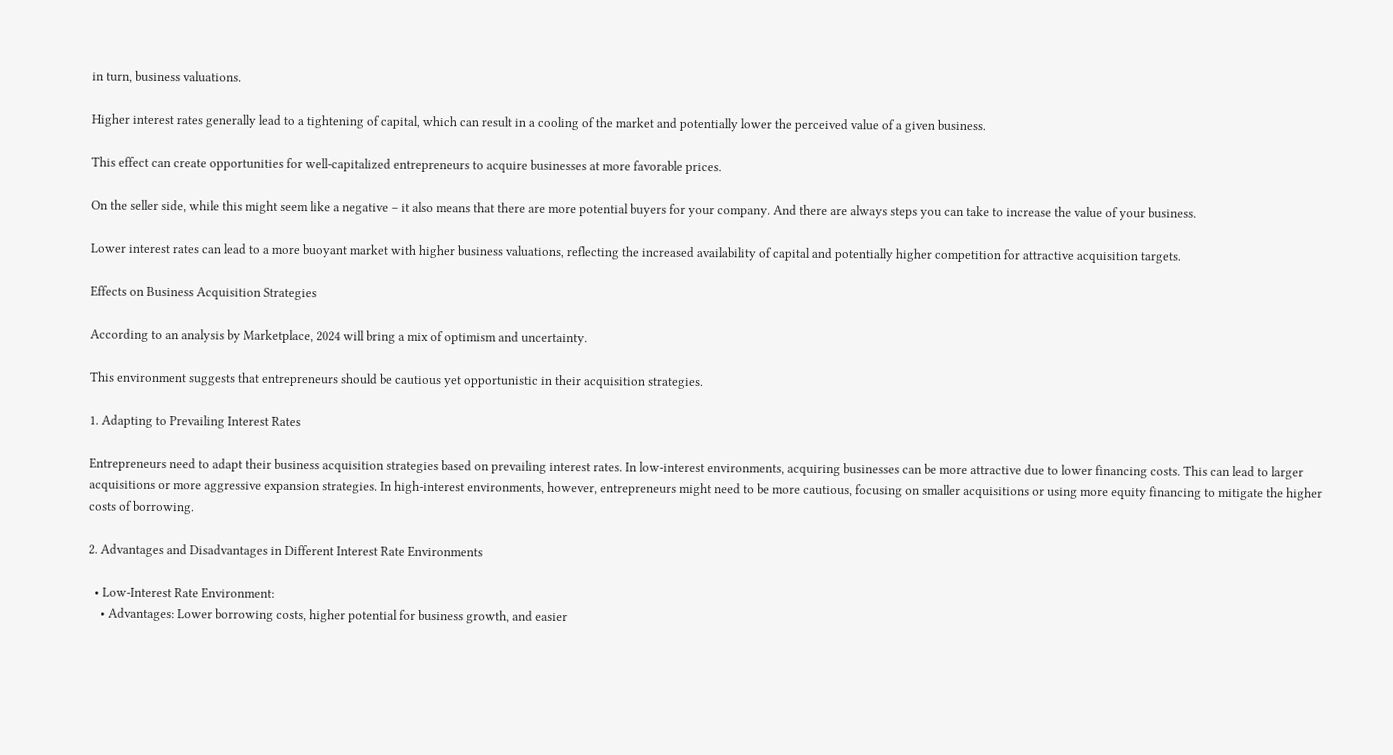in turn, business valuations.

Higher interest rates generally lead to a tightening of capital, which can result in a cooling of the market and potentially lower the perceived value of a given business.

This effect can create opportunities for well-capitalized entrepreneurs to acquire businesses at more favorable prices.

On the seller side, while this might seem like a negative – it also means that there are more potential buyers for your company. And there are always steps you can take to increase the value of your business.

Lower interest rates can lead to a more buoyant market with higher business valuations, reflecting the increased availability of capital and potentially higher competition for attractive acquisition targets.

Effects on Business Acquisition Strategies

According to an analysis by Marketplace, 2024 will bring a mix of optimism and uncertainty.

This environment suggests that entrepreneurs should be cautious yet opportunistic in their acquisition strategies.

1. Adapting to Prevailing Interest Rates

Entrepreneurs need to adapt their business acquisition strategies based on prevailing interest rates. In low-interest environments, acquiring businesses can be more attractive due to lower financing costs. This can lead to larger acquisitions or more aggressive expansion strategies. In high-interest environments, however, entrepreneurs might need to be more cautious, focusing on smaller acquisitions or using more equity financing to mitigate the higher costs of borrowing.

2. Advantages and Disadvantages in Different Interest Rate Environments

  • Low-Interest Rate Environment:
    • Advantages: Lower borrowing costs, higher potential for business growth, and easier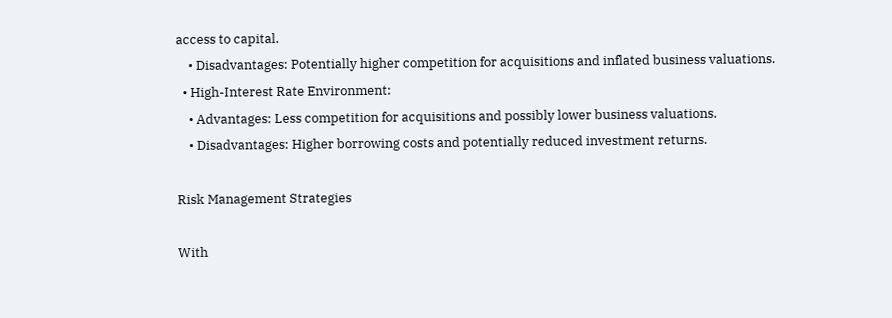access to capital.
    • Disadvantages: Potentially higher competition for acquisitions and inflated business valuations.
  • High-Interest Rate Environment:
    • Advantages: Less competition for acquisitions and possibly lower business valuations.
    • Disadvantages: Higher borrowing costs and potentially reduced investment returns.

Risk Management Strategies

With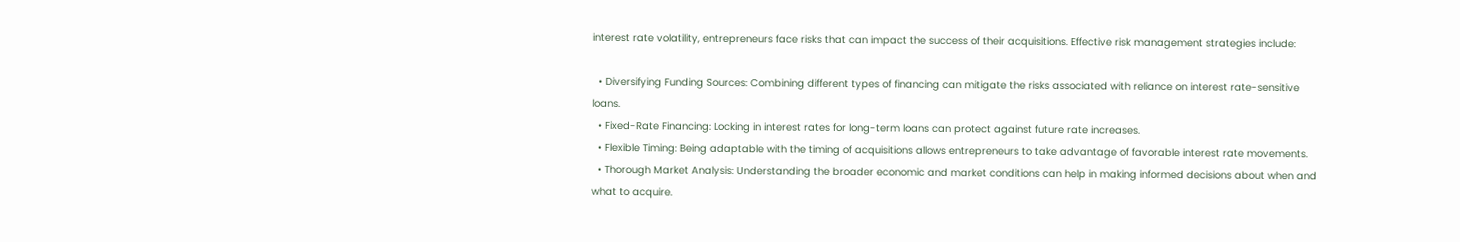interest rate volatility, entrepreneurs face risks that can impact the success of their acquisitions. Effective risk management strategies include:

  • Diversifying Funding Sources: Combining different types of financing can mitigate the risks associated with reliance on interest rate-sensitive loans.
  • Fixed-Rate Financing: Locking in interest rates for long-term loans can protect against future rate increases.
  • Flexible Timing: Being adaptable with the timing of acquisitions allows entrepreneurs to take advantage of favorable interest rate movements.
  • Thorough Market Analysis: Understanding the broader economic and market conditions can help in making informed decisions about when and what to acquire.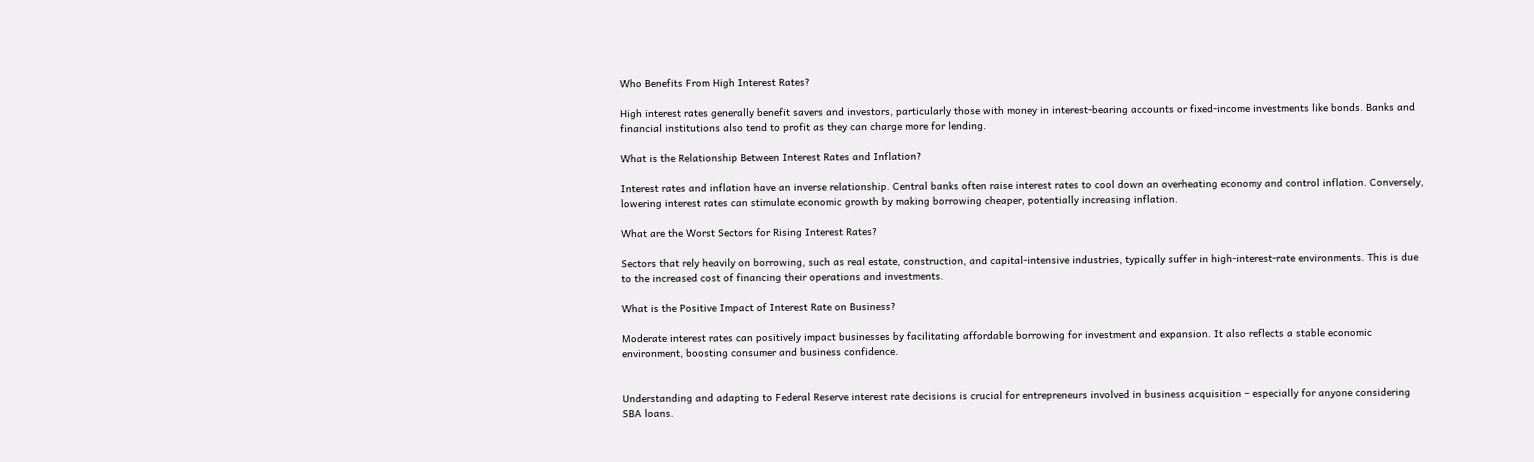Who Benefits From High Interest Rates?

High interest rates generally benefit savers and investors, particularly those with money in interest-bearing accounts or fixed-income investments like bonds. Banks and financial institutions also tend to profit as they can charge more for lending.

What is the Relationship Between Interest Rates and Inflation?

Interest rates and inflation have an inverse relationship. Central banks often raise interest rates to cool down an overheating economy and control inflation. Conversely, lowering interest rates can stimulate economic growth by making borrowing cheaper, potentially increasing inflation.

What are the Worst Sectors for Rising Interest Rates?

Sectors that rely heavily on borrowing, such as real estate, construction, and capital-intensive industries, typically suffer in high-interest-rate environments. This is due to the increased cost of financing their operations and investments.

What is the Positive Impact of Interest Rate on Business?

Moderate interest rates can positively impact businesses by facilitating affordable borrowing for investment and expansion. It also reflects a stable economic environment, boosting consumer and business confidence.


Understanding and adapting to Federal Reserve interest rate decisions is crucial for entrepreneurs involved in business acquisition – especially for anyone considering SBA loans.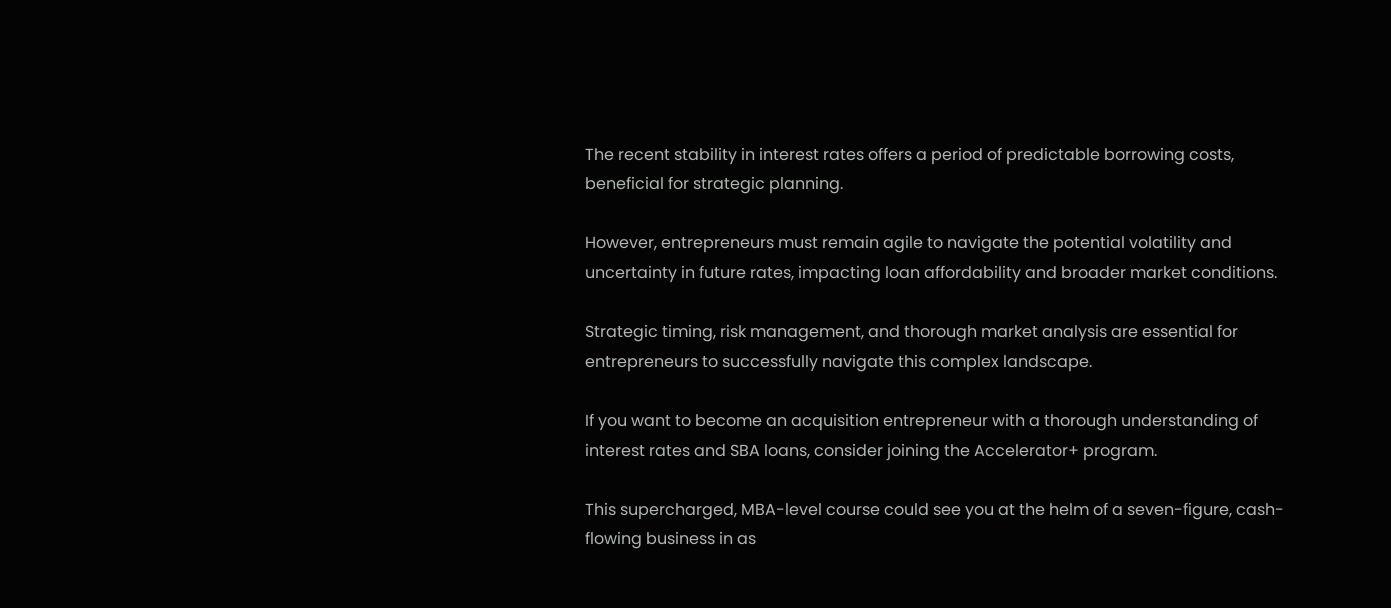The recent stability in interest rates offers a period of predictable borrowing costs, beneficial for strategic planning.

However, entrepreneurs must remain agile to navigate the potential volatility and uncertainty in future rates, impacting loan affordability and broader market conditions.

Strategic timing, risk management, and thorough market analysis are essential for entrepreneurs to successfully navigate this complex landscape.

If you want to become an acquisition entrepreneur with a thorough understanding of interest rates and SBA loans, consider joining the Accelerator+ program.

This supercharged, MBA-level course could see you at the helm of a seven-figure, cash-flowing business in as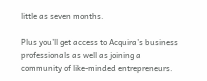little as seven months.

Plus you’ll get access to Acquira’s business professionals as well as joining a community of like-minded entrepreneurs.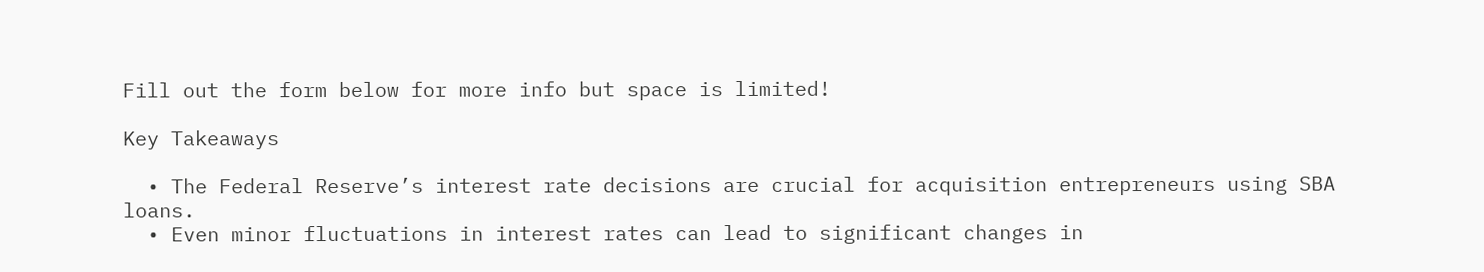Fill out the form below for more info but space is limited!

Key Takeaways

  • The Federal Reserve’s interest rate decisions are crucial for acquisition entrepreneurs using SBA loans.
  • Even minor fluctuations in interest rates can lead to significant changes in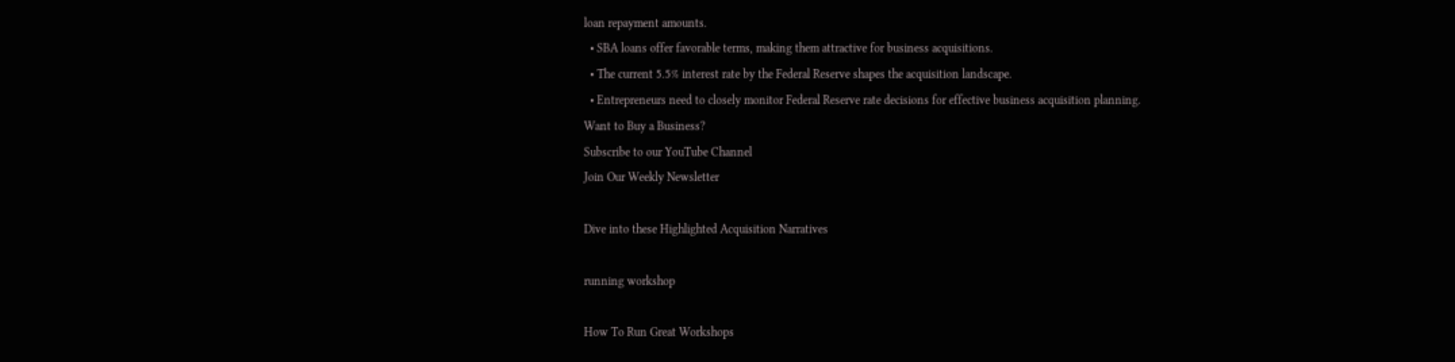loan repayment amounts.
  • SBA loans offer favorable terms, making them attractive for business acquisitions.
  • The current 5.5% interest rate by the Federal Reserve shapes the acquisition landscape.
  • Entrepreneurs need to closely monitor Federal Reserve rate decisions for effective business acquisition planning.
Want to Buy a Business?
Subscribe to our YouTube Channel
Join Our Weekly Newsletter

Dive into these Highlighted Acquisition Narratives

running workshop

How To Run Great Workshops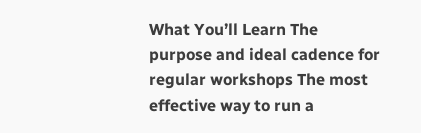What You’ll Learn The purpose and ideal cadence for regular workshops The most effective way to run a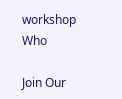workshop Who

Join Our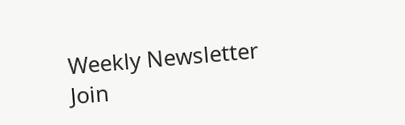Weekly Newsletter
Join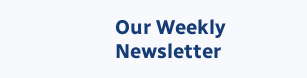Our Weekly Newsletter